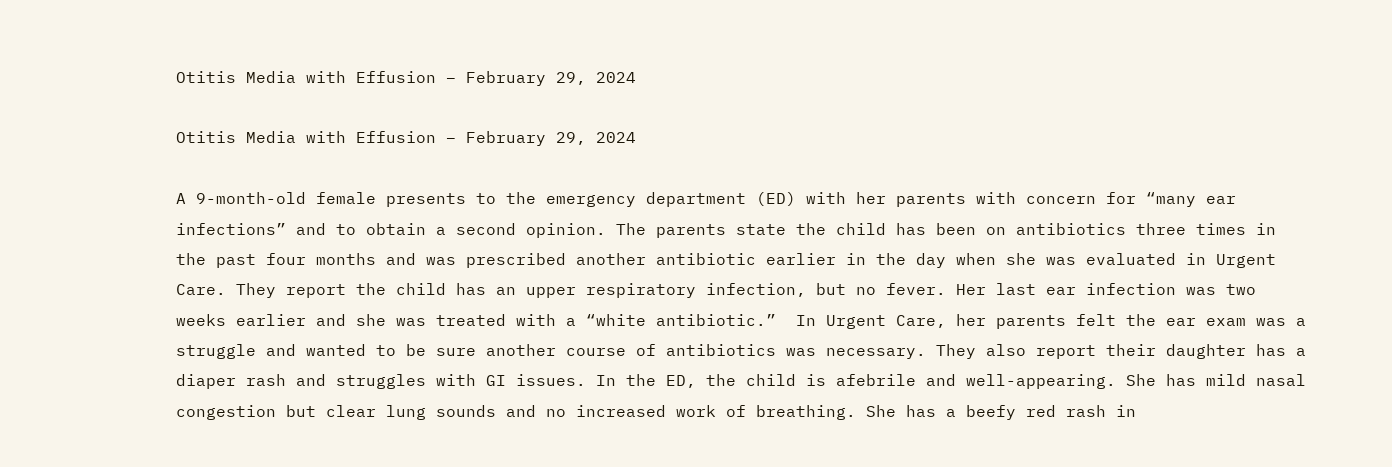Otitis Media with Effusion – February 29, 2024

Otitis Media with Effusion – February 29, 2024

A 9-month-old female presents to the emergency department (ED) with her parents with concern for “many ear infections” and to obtain a second opinion. The parents state the child has been on antibiotics three times in the past four months and was prescribed another antibiotic earlier in the day when she was evaluated in Urgent Care. They report the child has an upper respiratory infection, but no fever. Her last ear infection was two weeks earlier and she was treated with a “white antibiotic.”  In Urgent Care, her parents felt the ear exam was a struggle and wanted to be sure another course of antibiotics was necessary. They also report their daughter has a diaper rash and struggles with GI issues. In the ED, the child is afebrile and well-appearing. She has mild nasal congestion but clear lung sounds and no increased work of breathing. She has a beefy red rash in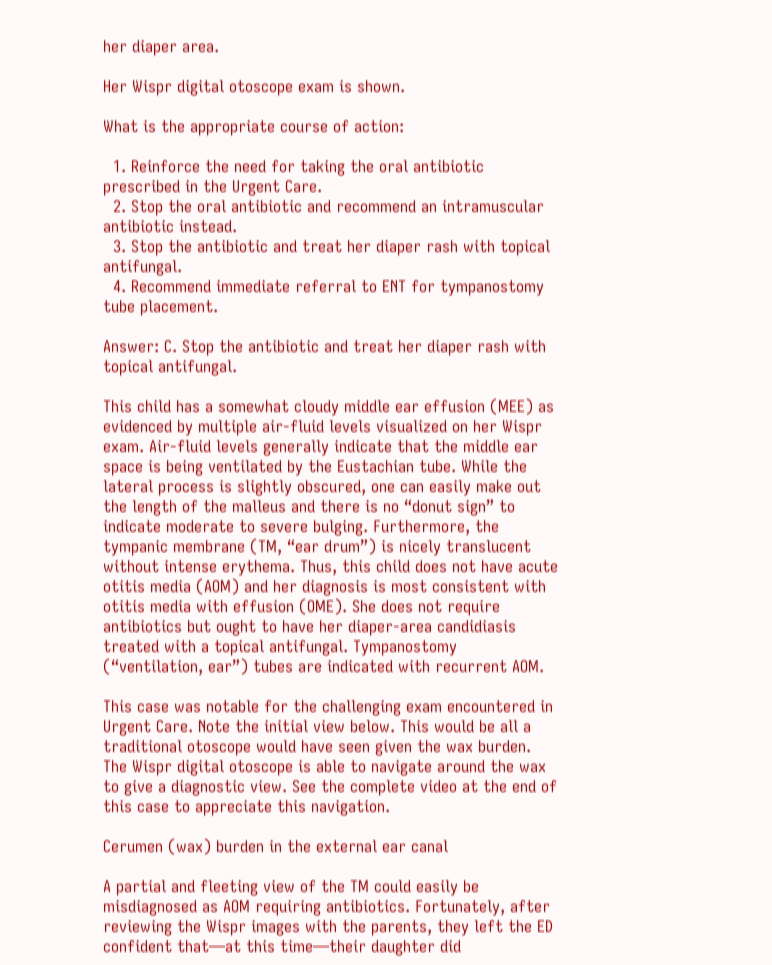her diaper area.

Her Wispr digital otoscope exam is shown.

What is the appropriate course of action:

  1. Reinforce the need for taking the oral antibiotic prescribed in the Urgent Care.
  2. Stop the oral antibiotic and recommend an intramuscular antibiotic instead.
  3. Stop the antibiotic and treat her diaper rash with topical antifungal.
  4. Recommend immediate referral to ENT for tympanostomy tube placement.

Answer: C. Stop the antibiotic and treat her diaper rash with topical antifungal.

This child has a somewhat cloudy middle ear effusion (MEE) as evidenced by multiple air-fluid levels visualized on her Wispr exam. Air-fluid levels generally indicate that the middle ear space is being ventilated by the Eustachian tube. While the lateral process is slightly obscured, one can easily make out the length of the malleus and there is no “donut sign” to indicate moderate to severe bulging. Furthermore, the tympanic membrane (TM, “ear drum”) is nicely translucent without intense erythema. Thus, this child does not have acute otitis media (AOM) and her diagnosis is most consistent with otitis media with effusion (OME). She does not require antibiotics but ought to have her diaper-area candidiasis treated with a topical antifungal. Tympanostomy (“ventilation, ear”) tubes are indicated with recurrent AOM.

This case was notable for the challenging exam encountered in Urgent Care. Note the initial view below. This would be all a traditional otoscope would have seen given the wax burden. The Wispr digital otoscope is able to navigate around the wax to give a diagnostic view. See the complete video at the end of this case to appreciate this navigation.

Cerumen (wax) burden in the external ear canal

A partial and fleeting view of the TM could easily be misdiagnosed as AOM requiring antibiotics. Fortunately, after reviewing the Wispr images with the parents, they left the ED confident that—at this time—their daughter did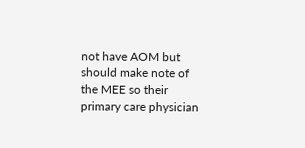not have AOM but should make note of the MEE so their primary care physician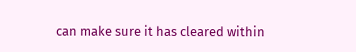can make sure it has cleared within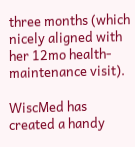three months (which nicely aligned with her 12mo health-maintenance visit).

WiscMed has created a handy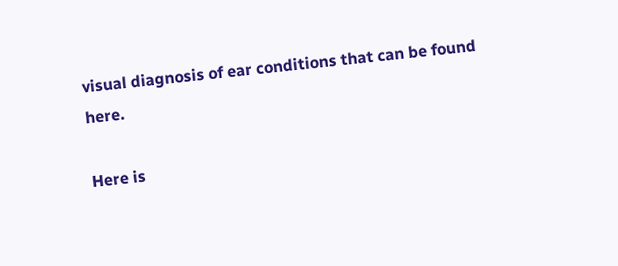visual diagnosis of ear conditions that can be found here.

Here is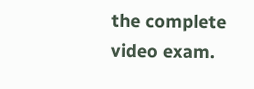the complete video exam.